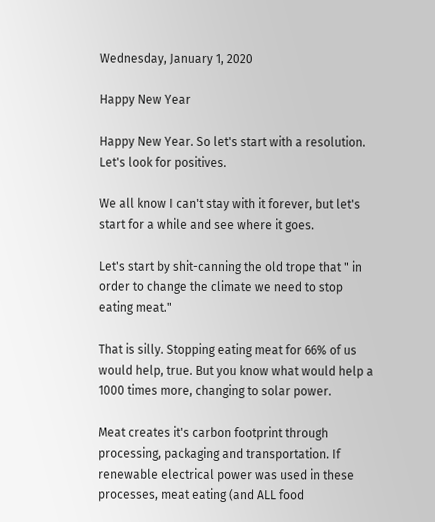Wednesday, January 1, 2020

Happy New Year

Happy New Year. So let's start with a resolution. Let's look for positives.

We all know I can't stay with it forever, but let's start for a while and see where it goes.

Let's start by shit-canning the old trope that " in order to change the climate we need to stop eating meat."

That is silly. Stopping eating meat for 66% of us would help, true. But you know what would help a 1000 times more, changing to solar power.

Meat creates it's carbon footprint through processing, packaging and transportation. If renewable electrical power was used in these processes, meat eating (and ALL food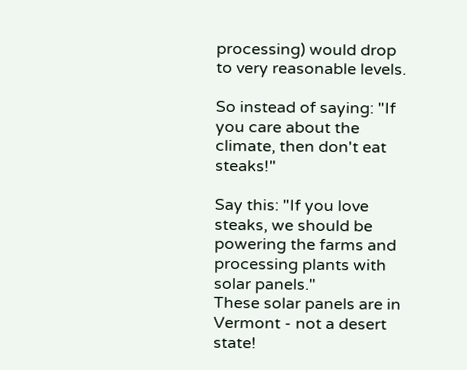processing) would drop to very reasonable levels.

So instead of saying: "If you care about the climate, then don't eat steaks!"

Say this: "If you love steaks, we should be powering the farms and processing plants with solar panels."
These solar panels are in Vermont - not a desert state!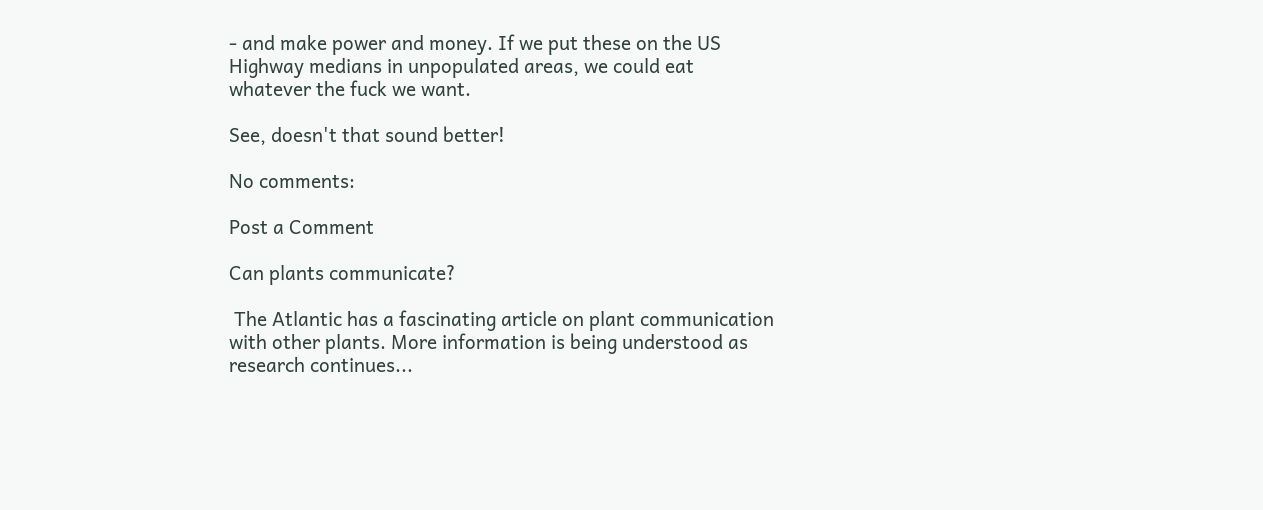- and make power and money. If we put these on the US Highway medians in unpopulated areas, we could eat whatever the fuck we want.

See, doesn't that sound better!

No comments:

Post a Comment

Can plants communicate?

 The Atlantic has a fascinating article on plant communication with other plants. More information is being understood as research continues...